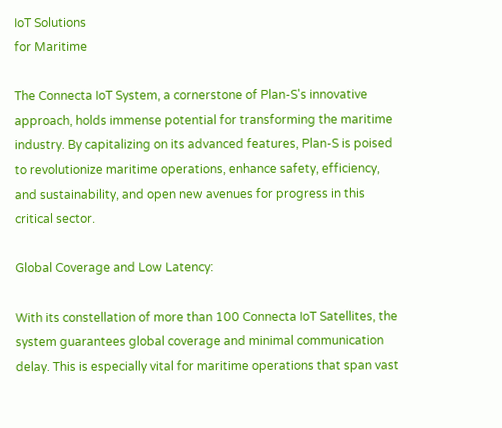IoT Solutions
for Maritime

The Connecta IoT System, a cornerstone of Plan-S's innovative approach, holds immense potential for transforming the maritime industry. By capitalizing on its advanced features, Plan-S is poised to revolutionize maritime operations, enhance safety, efficiency, and sustainability, and open new avenues for progress in this critical sector.

Global Coverage and Low Latency:

With its constellation of more than 100 Connecta IoT Satellites, the system guarantees global coverage and minimal communication delay. This is especially vital for maritime operations that span vast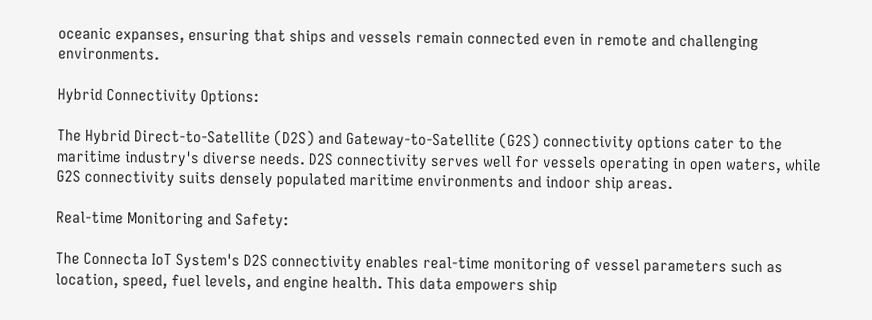oceanic expanses, ensuring that ships and vessels remain connected even in remote and challenging environments.

Hybrid Connectivity Options:

The Hybrid Direct-to-Satellite (D2S) and Gateway-to-Satellite (G2S) connectivity options cater to the maritime industry's diverse needs. D2S connectivity serves well for vessels operating in open waters, while G2S connectivity suits densely populated maritime environments and indoor ship areas.

Real-time Monitoring and Safety:

The Connecta IoT System's D2S connectivity enables real-time monitoring of vessel parameters such as location, speed, fuel levels, and engine health. This data empowers ship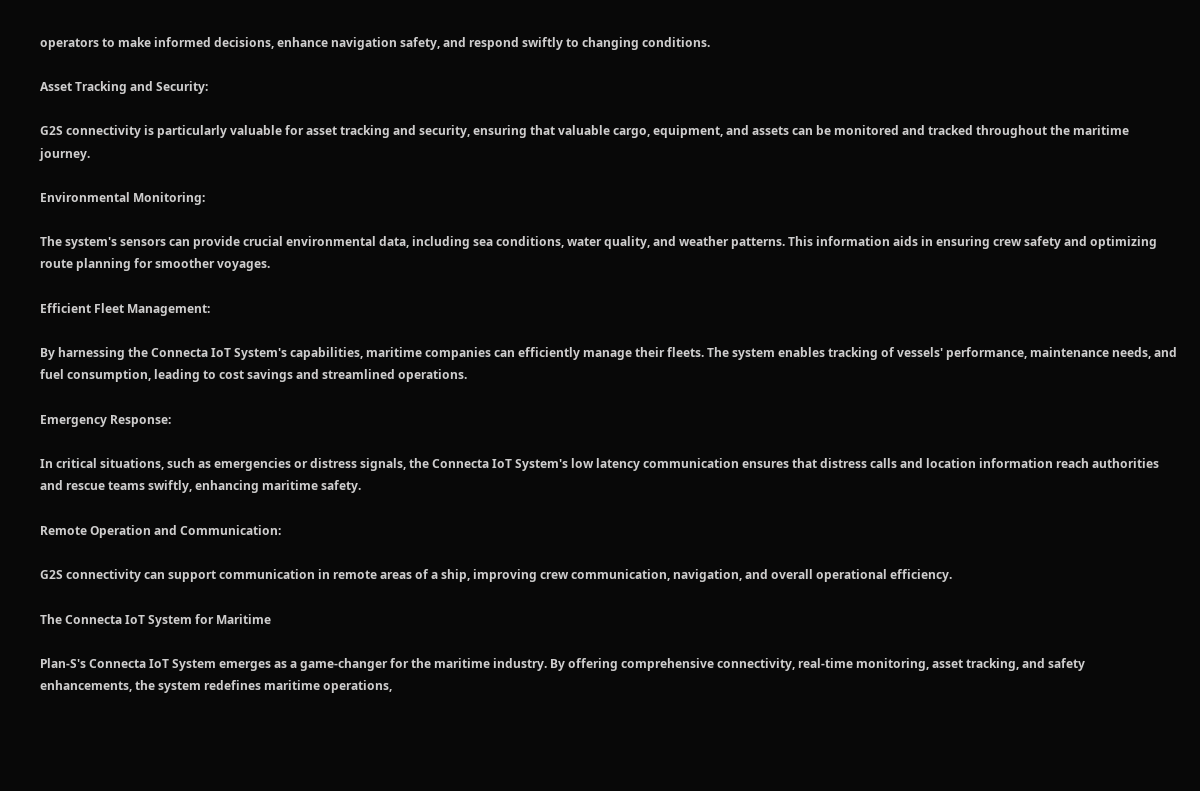operators to make informed decisions, enhance navigation safety, and respond swiftly to changing conditions.

Asset Tracking and Security:

G2S connectivity is particularly valuable for asset tracking and security, ensuring that valuable cargo, equipment, and assets can be monitored and tracked throughout the maritime journey.

Environmental Monitoring:

The system's sensors can provide crucial environmental data, including sea conditions, water quality, and weather patterns. This information aids in ensuring crew safety and optimizing route planning for smoother voyages.

Efficient Fleet Management:

By harnessing the Connecta IoT System's capabilities, maritime companies can efficiently manage their fleets. The system enables tracking of vessels' performance, maintenance needs, and fuel consumption, leading to cost savings and streamlined operations.

Emergency Response:

In critical situations, such as emergencies or distress signals, the Connecta IoT System's low latency communication ensures that distress calls and location information reach authorities and rescue teams swiftly, enhancing maritime safety.

Remote Operation and Communication:

G2S connectivity can support communication in remote areas of a ship, improving crew communication, navigation, and overall operational efficiency.

The Connecta IoT System for Maritime

Plan-S's Connecta IoT System emerges as a game-changer for the maritime industry. By offering comprehensive connectivity, real-time monitoring, asset tracking, and safety enhancements, the system redefines maritime operations,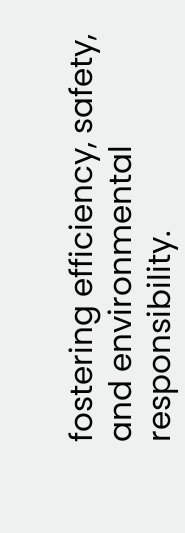fostering efficiency, safety, and environmental responsibility.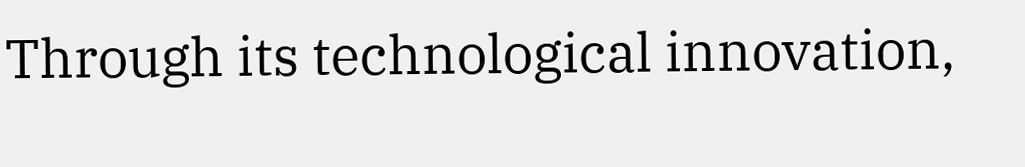Through its technological innovation,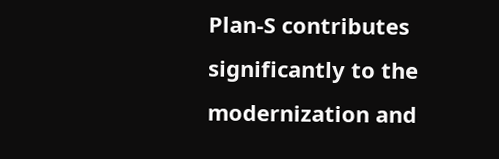Plan-S contributes significantly to the modernization and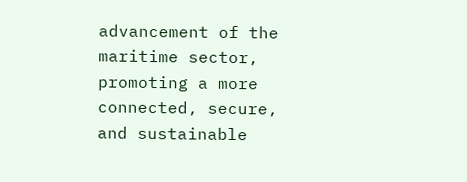advancement of the maritime sector, promoting a more connected, secure, and sustainable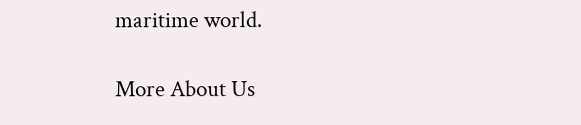maritime world.

More About Us